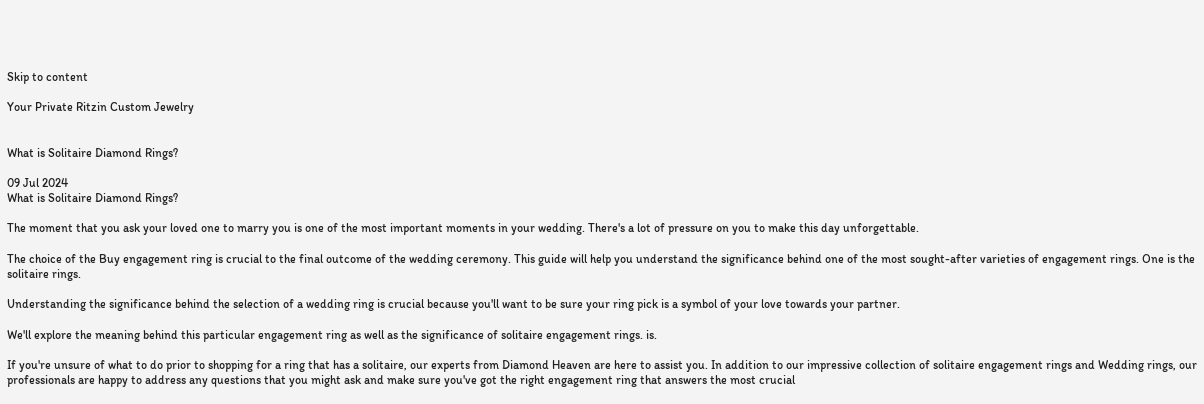Skip to content

Your Private Ritzin Custom Jewelry


What is Solitaire Diamond Rings?

09 Jul 2024
What is Solitaire Diamond Rings?

The moment that you ask your loved one to marry you is one of the most important moments in your wedding. There's a lot of pressure on you to make this day unforgettable.

The choice of the Buy engagement ring is crucial to the final outcome of the wedding ceremony. This guide will help you understand the significance behind one of the most sought-after varieties of engagement rings. One is the solitaire rings.

Understanding the significance behind the selection of a wedding ring is crucial because you'll want to be sure your ring pick is a symbol of your love towards your partner.

We'll explore the meaning behind this particular engagement ring as well as the significance of solitaire engagement rings. is.

If you're unsure of what to do prior to shopping for a ring that has a solitaire, our experts from Diamond Heaven are here to assist you. In addition to our impressive collection of solitaire engagement rings and Wedding rings, our professionals are happy to address any questions that you might ask and make sure you've got the right engagement ring that answers the most crucial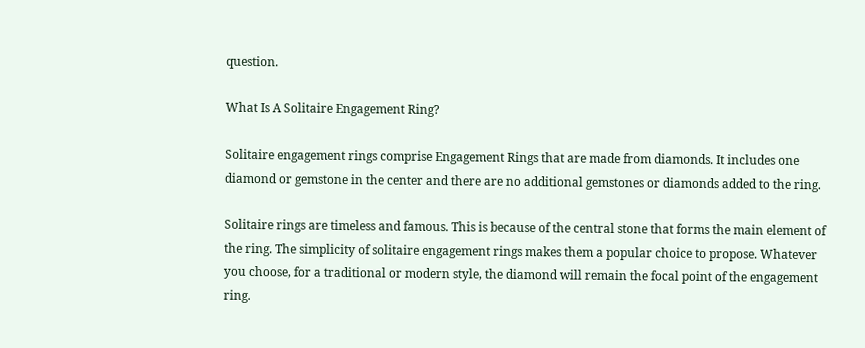question.

What Is A Solitaire Engagement Ring?

Solitaire engagement rings comprise Engagement Rings that are made from diamonds. It includes one diamond or gemstone in the center and there are no additional gemstones or diamonds added to the ring.

Solitaire rings are timeless and famous. This is because of the central stone that forms the main element of the ring. The simplicity of solitaire engagement rings makes them a popular choice to propose. Whatever you choose, for a traditional or modern style, the diamond will remain the focal point of the engagement ring.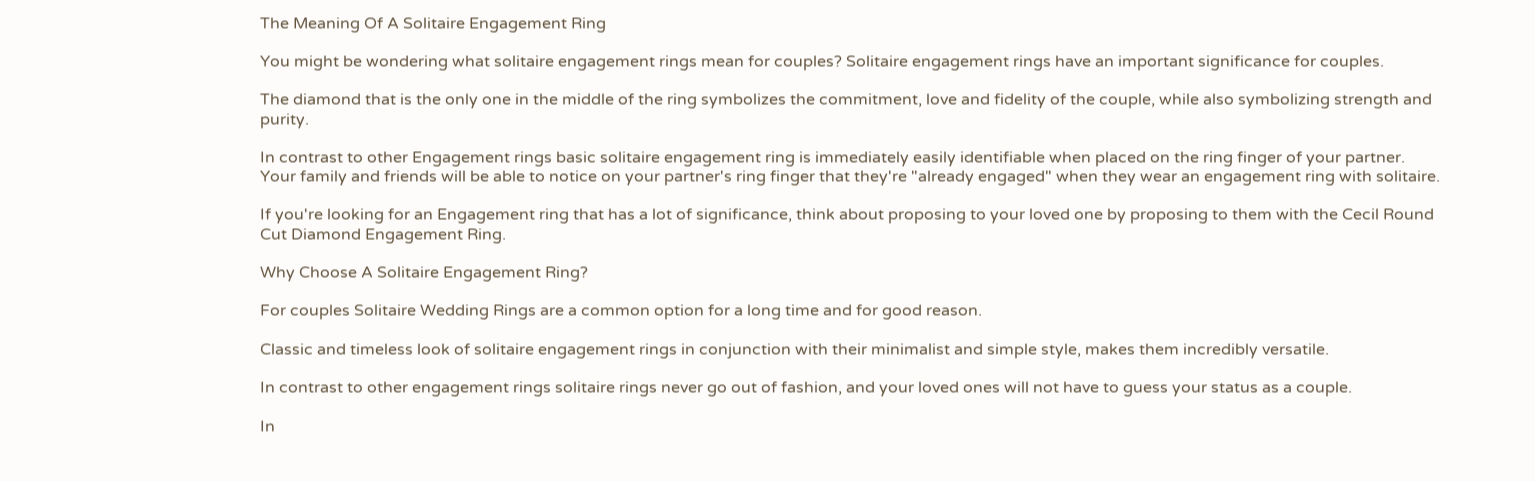The Meaning Of A Solitaire Engagement Ring

You might be wondering what solitaire engagement rings mean for couples? Solitaire engagement rings have an important significance for couples.

The diamond that is the only one in the middle of the ring symbolizes the commitment, love and fidelity of the couple, while also symbolizing strength and purity.

In contrast to other Engagement rings basic solitaire engagement ring is immediately easily identifiable when placed on the ring finger of your partner. Your family and friends will be able to notice on your partner's ring finger that they're "already engaged" when they wear an engagement ring with solitaire.

If you're looking for an Engagement ring that has a lot of significance, think about proposing to your loved one by proposing to them with the Cecil Round Cut Diamond Engagement Ring.

Why Choose A Solitaire Engagement Ring?

For couples Solitaire Wedding Rings are a common option for a long time and for good reason.

Classic and timeless look of solitaire engagement rings in conjunction with their minimalist and simple style, makes them incredibly versatile.

In contrast to other engagement rings solitaire rings never go out of fashion, and your loved ones will not have to guess your status as a couple.

In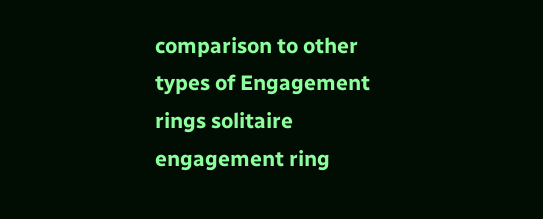comparison to other types of Engagement rings solitaire engagement ring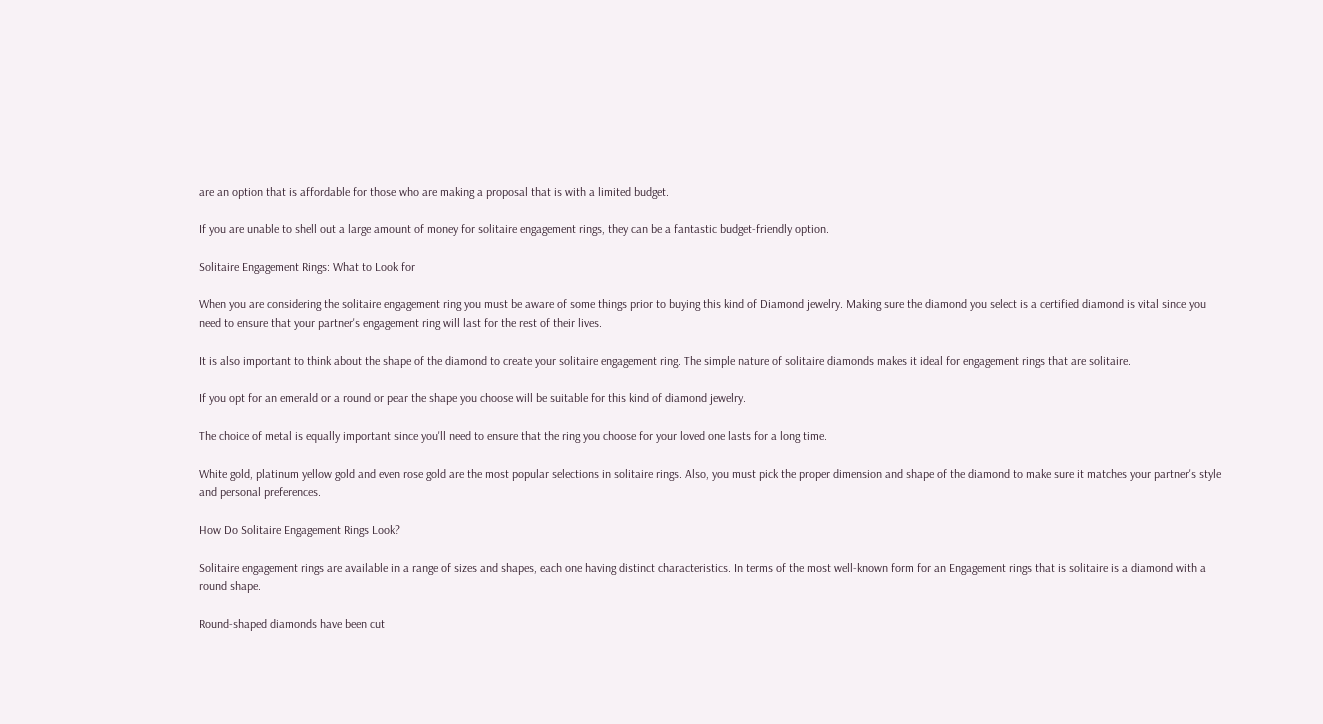are an option that is affordable for those who are making a proposal that is with a limited budget.

If you are unable to shell out a large amount of money for solitaire engagement rings, they can be a fantastic budget-friendly option.

Solitaire Engagement Rings: What to Look for

When you are considering the solitaire engagement ring you must be aware of some things prior to buying this kind of Diamond jewelry. Making sure the diamond you select is a certified diamond is vital since you need to ensure that your partner's engagement ring will last for the rest of their lives.

It is also important to think about the shape of the diamond to create your solitaire engagement ring. The simple nature of solitaire diamonds makes it ideal for engagement rings that are solitaire.

If you opt for an emerald or a round or pear the shape you choose will be suitable for this kind of diamond jewelry.

The choice of metal is equally important since you'll need to ensure that the ring you choose for your loved one lasts for a long time.

White gold, platinum yellow gold and even rose gold are the most popular selections in solitaire rings. Also, you must pick the proper dimension and shape of the diamond to make sure it matches your partner's style and personal preferences.

How Do Solitaire Engagement Rings Look?

Solitaire engagement rings are available in a range of sizes and shapes, each one having distinct characteristics. In terms of the most well-known form for an Engagement rings that is solitaire is a diamond with a round shape.

Round-shaped diamonds have been cut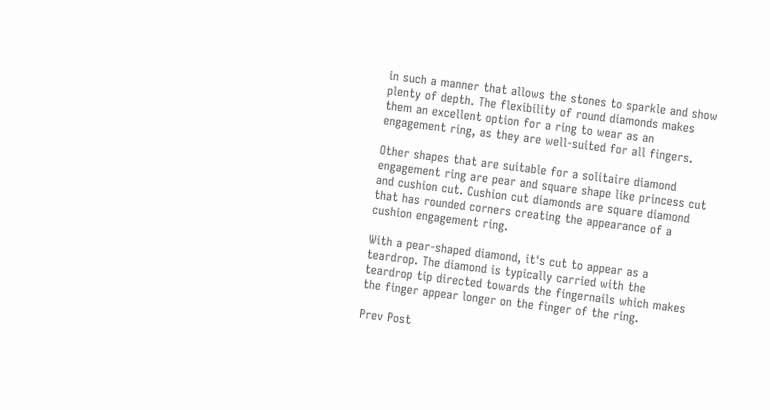in such a manner that allows the stones to sparkle and show plenty of depth. The flexibility of round diamonds makes them an excellent option for a ring to wear as an engagement ring, as they are well-suited for all fingers.

Other shapes that are suitable for a solitaire diamond engagement ring are pear and square shape like princess cut and cushion cut. Cushion cut diamonds are square diamond that has rounded corners creating the appearance of a cushion engagement ring.

With a pear-shaped diamond, it's cut to appear as a teardrop. The diamond is typically carried with the teardrop tip directed towards the fingernails which makes the finger appear longer on the finger of the ring.

Prev Post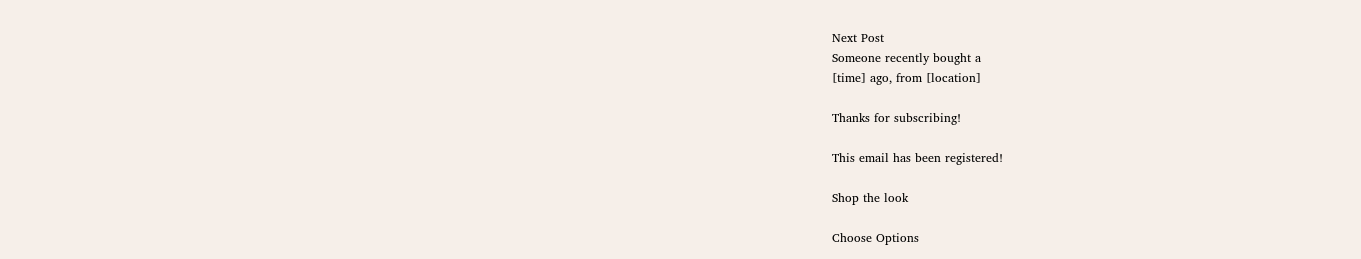Next Post
Someone recently bought a
[time] ago, from [location]

Thanks for subscribing!

This email has been registered!

Shop the look

Choose Options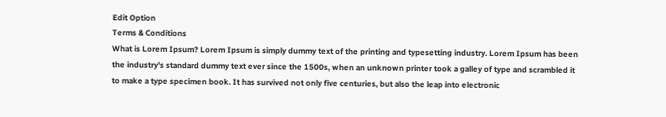Edit Option
Terms & Conditions
What is Lorem Ipsum? Lorem Ipsum is simply dummy text of the printing and typesetting industry. Lorem Ipsum has been the industry's standard dummy text ever since the 1500s, when an unknown printer took a galley of type and scrambled it to make a type specimen book. It has survived not only five centuries, but also the leap into electronic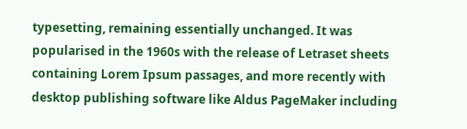typesetting, remaining essentially unchanged. It was popularised in the 1960s with the release of Letraset sheets containing Lorem Ipsum passages, and more recently with desktop publishing software like Aldus PageMaker including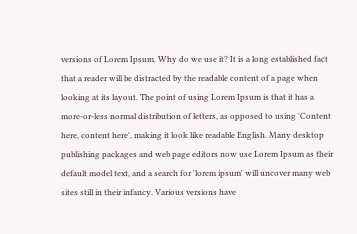versions of Lorem Ipsum. Why do we use it? It is a long established fact that a reader will be distracted by the readable content of a page when looking at its layout. The point of using Lorem Ipsum is that it has a more-or-less normal distribution of letters, as opposed to using 'Content here, content here', making it look like readable English. Many desktop publishing packages and web page editors now use Lorem Ipsum as their default model text, and a search for 'lorem ipsum' will uncover many web sites still in their infancy. Various versions have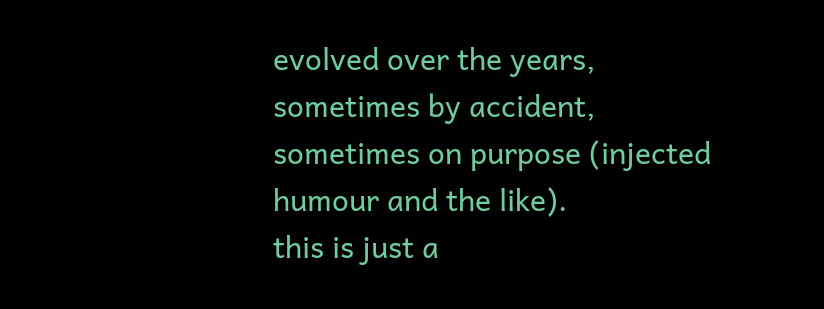evolved over the years, sometimes by accident, sometimes on purpose (injected humour and the like).
this is just a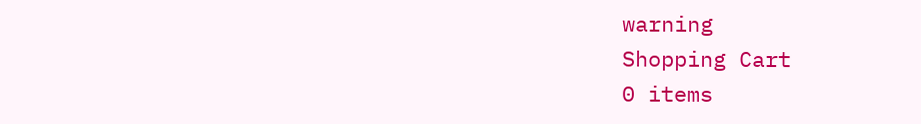warning
Shopping Cart
0 items